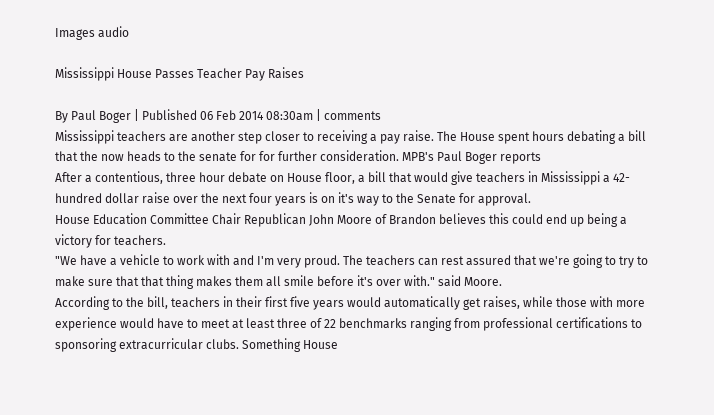Images audio

Mississippi House Passes Teacher Pay Raises

By Paul Boger | Published 06 Feb 2014 08:30am | comments
Mississippi teachers are another step closer to receiving a pay raise. The House spent hours debating a bill that the now heads to the senate for for further consideration. MPB's Paul Boger reports
After a contentious, three hour debate on House floor, a bill that would give teachers in Mississippi a 42-hundred dollar raise over the next four years is on it's way to the Senate for approval.
House Education Committee Chair Republican John Moore of Brandon believes this could end up being a victory for teachers.
"We have a vehicle to work with and I'm very proud. The teachers can rest assured that we're going to try to make sure that that thing makes them all smile before it's over with." said Moore.
According to the bill, teachers in their first five years would automatically get raises, while those with more experience would have to meet at least three of 22 benchmarks ranging from professional certifications to sponsoring extracurricular clubs. Something House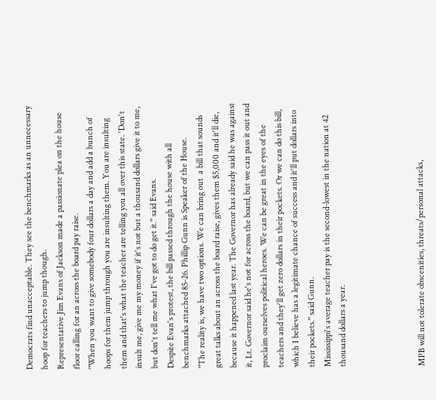Democrats find unacceptable. They see the benchmarks as an unnecessary hoop for teachers to jump though.
Representative Jim Evans of Jackson made a passionate plea on the house floor calling for an across the board pay raise.
"When you want to give somebody four dollars a day and add a bunch of hoops for them jump through you are insulting them. You are insulting them and that's what the teacher are telling you all over this state. 'Don't insult me, give me my money if it's not but a thousand dollars give it to me, but don't tell me what I've got to do get it." said Evans.
Despite Evan's protest, the bill passed through the house with all benchmarks attached 85-26. Phillip Gunn is Speaker of the House.
"The reality is, we have two options. We can bring out  a bill that sounds great talks about an across the board raise, gives them $5,000 and it'll die, because it happened last year. The Governor has already said he was against it, Lt. Governor said he's not for across the board, but we can pass it out and proclaim ourselves political heroes. We can be great in the eyes of the teachers and they'll get zero dollars in their pockets. Or we can do this bill, which I believe has a legitimate chance of success and it'll put dollars into their pockets." said Gunn.
Mississippi's average teacher pay is the second-lowest in the nation at 42 thousand dollars a year.




MPB will not tolerate obscenities, threats/personal attacks,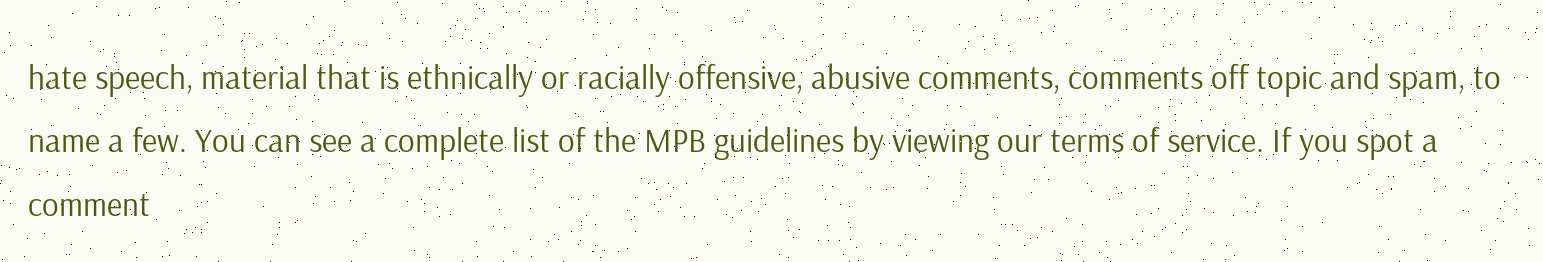hate speech, material that is ethnically or racially offensive, abusive comments, comments off topic and spam, to name a few. You can see a complete list of the MPB guidelines by viewing our terms of service. If you spot a comment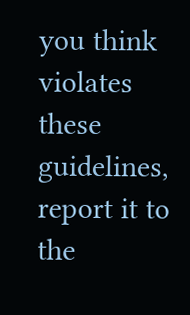you think violates these guidelines, report it to the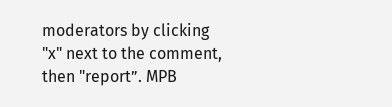moderators by clicking "x" next to the comment, then "report”. MPB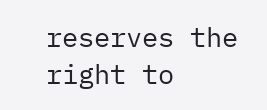reserves the right to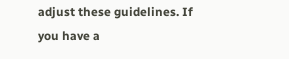adjust these guidelines. If you have a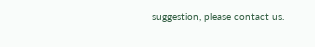suggestion, please contact us.